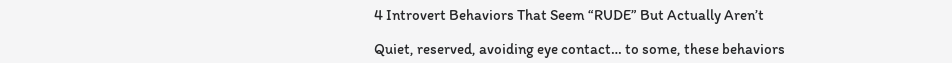4 Introvert Behaviors That Seem “RUDE” But Actually Aren’t

Quiet, reserved, avoiding eye contact… to some, these behaviors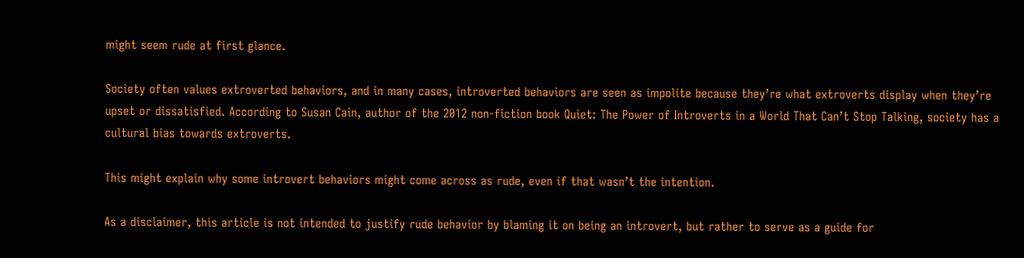might seem rude at first glance.

Society often values extroverted behaviors, and in many cases, introverted behaviors are seen as impolite because they’re what extroverts display when they’re upset or dissatisfied. According to Susan Cain, author of the 2012 non-fiction book Quiet: The Power of Introverts in a World That Can’t Stop Talking, society has a cultural bias towards extroverts.

This might explain why some introvert behaviors might come across as rude, even if that wasn’t the intention.

As a disclaimer, this article is not intended to justify rude behavior by blaming it on being an introvert, but rather to serve as a guide for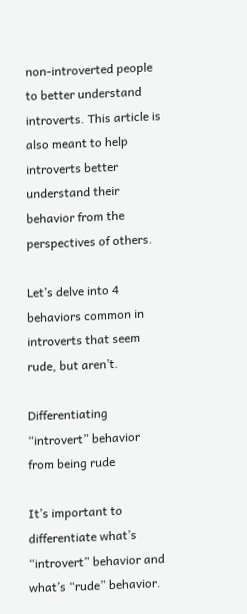non-introverted people to better understand introverts. This article is also meant to help introverts better understand their behavior from the perspectives of others.

Let’s delve into 4 behaviors common in introverts that seem rude, but aren’t.

Differentiating “introvert” behavior from being rude

It’s important to differentiate what’s “introvert” behavior and what’s “rude” behavior.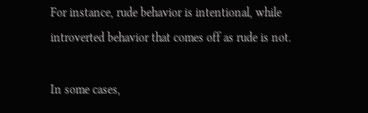For instance, rude behavior is intentional, while introverted behavior that comes off as rude is not.

In some cases,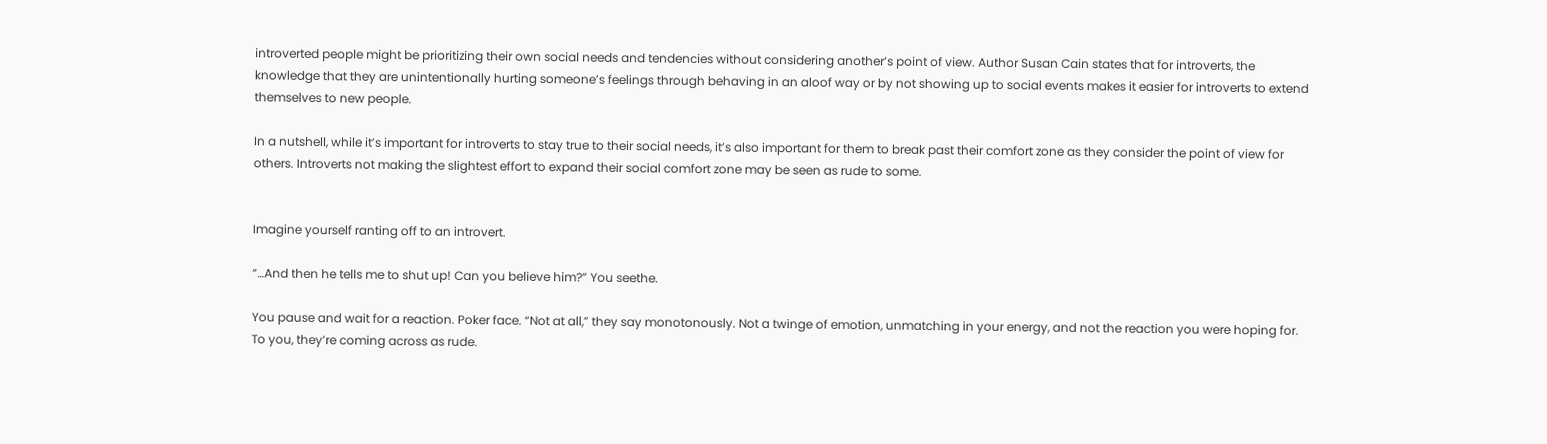introverted people might be prioritizing their own social needs and tendencies without considering another’s point of view. Author Susan Cain states that for introverts, the knowledge that they are unintentionally hurting someone’s feelings through behaving in an aloof way or by not showing up to social events makes it easier for introverts to extend themselves to new people.

In a nutshell, while it’s important for introverts to stay true to their social needs, it’s also important for them to break past their comfort zone as they consider the point of view for others. Introverts not making the slightest effort to expand their social comfort zone may be seen as rude to some.


Imagine yourself ranting off to an introvert.

“…And then he tells me to shut up! Can you believe him?” You seethe.

You pause and wait for a reaction. Poker face. “Not at all,” they say monotonously. Not a twinge of emotion, unmatching in your energy, and not the reaction you were hoping for. To you, they’re coming across as rude.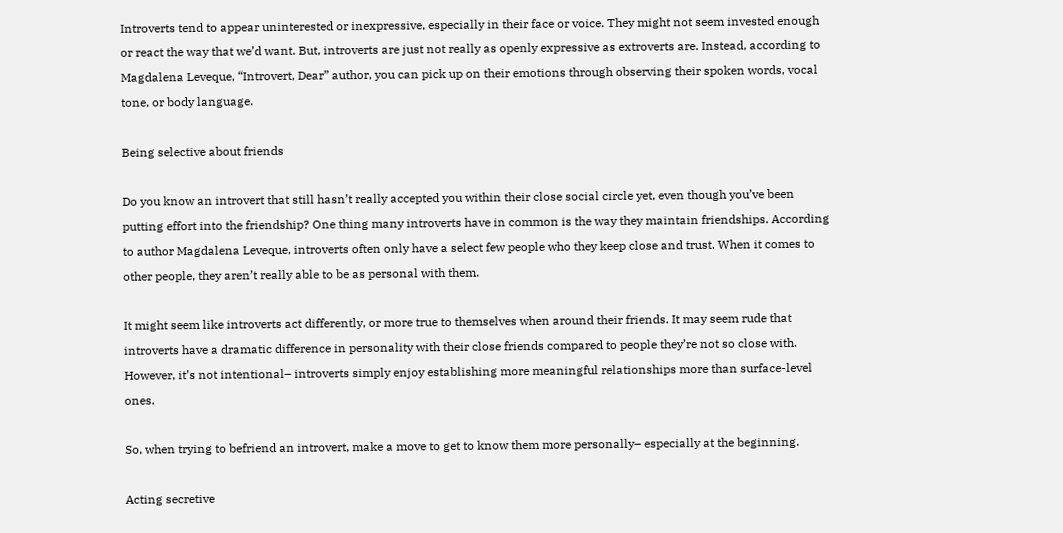Introverts tend to appear uninterested or inexpressive, especially in their face or voice. They might not seem invested enough or react the way that we’d want. But, introverts are just not really as openly expressive as extroverts are. Instead, according to Magdalena Leveque, “Introvert, Dear” author, you can pick up on their emotions through observing their spoken words, vocal tone, or body language.

Being selective about friends

Do you know an introvert that still hasn’t really accepted you within their close social circle yet, even though you’ve been putting effort into the friendship? One thing many introverts have in common is the way they maintain friendships. According to author Magdalena Leveque, introverts often only have a select few people who they keep close and trust. When it comes to  other people, they aren’t really able to be as personal with them.

It might seem like introverts act differently, or more true to themselves when around their friends. It may seem rude that introverts have a dramatic difference in personality with their close friends compared to people they’re not so close with. However, it’s not intentional– introverts simply enjoy establishing more meaningful relationships more than surface-level ones.

So, when trying to befriend an introvert, make a move to get to know them more personally– especially at the beginning.

Acting secretive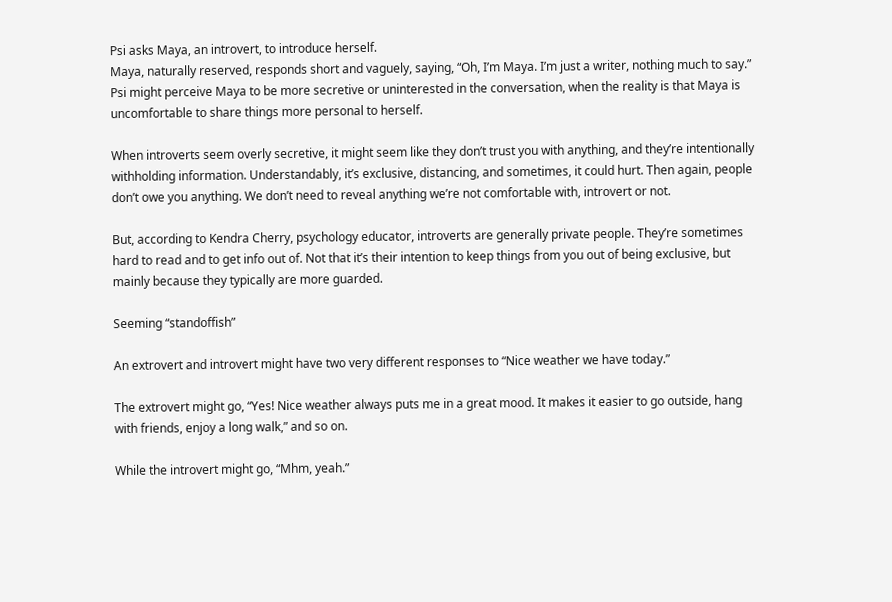Psi asks Maya, an introvert, to introduce herself.
Maya, naturally reserved, responds short and vaguely, saying, “Oh, I’m Maya. I’m just a writer, nothing much to say.”  Psi might perceive Maya to be more secretive or uninterested in the conversation, when the reality is that Maya is uncomfortable to share things more personal to herself.

When introverts seem overly secretive, it might seem like they don’t trust you with anything, and they’re intentionally withholding information. Understandably, it’s exclusive, distancing, and sometimes, it could hurt. Then again, people don’t owe you anything. We don’t need to reveal anything we’re not comfortable with, introvert or not.

But, according to Kendra Cherry, psychology educator, introverts are generally private people. They’re sometimes hard to read and to get info out of. Not that it’s their intention to keep things from you out of being exclusive, but mainly because they typically are more guarded.

Seeming “standoffish”

An extrovert and introvert might have two very different responses to “Nice weather we have today.”

The extrovert might go, “Yes! Nice weather always puts me in a great mood. It makes it easier to go outside, hang with friends, enjoy a long walk,” and so on.

While the introvert might go, “Mhm, yeah.”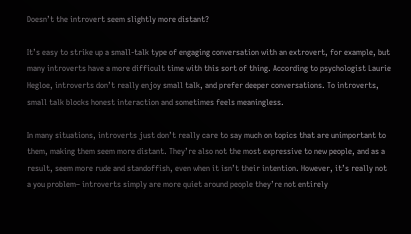Doesn’t the introvert seem slightly more distant?

It’s easy to strike up a small-talk type of engaging conversation with an extrovert, for example, but many introverts have a more difficult time with this sort of thing. According to psychologist Laurie Hegloe, introverts don’t really enjoy small talk, and prefer deeper conversations. To introverts, small talk blocks honest interaction and sometimes feels meaningless.

In many situations, introverts just don’t really care to say much on topics that are unimportant to them, making them seem more distant. They’re also not the most expressive to new people, and as a result, seem more rude and standoffish, even when it isn’t their intention. However, it’s really not a you problem– introverts simply are more quiet around people they’re not entirely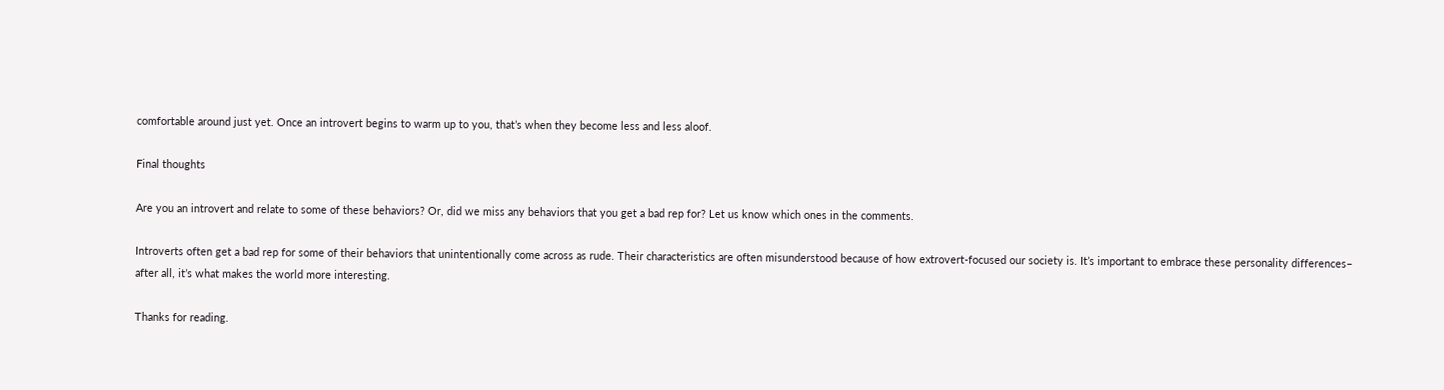comfortable around just yet. Once an introvert begins to warm up to you, that’s when they become less and less aloof.

Final thoughts

Are you an introvert and relate to some of these behaviors? Or, did we miss any behaviors that you get a bad rep for? Let us know which ones in the comments.

Introverts often get a bad rep for some of their behaviors that unintentionally come across as rude. Their characteristics are often misunderstood because of how extrovert-focused our society is. It’s important to embrace these personality differences– after all, it’s what makes the world more interesting.

Thanks for reading.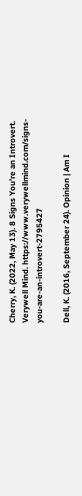Cherry, K. (2022, May 13). 8 Signs You’re an Introvert. Verywell Mind. https://www.verywellmind.com/signs-you-are-an-introvert-2795427

Dell, K. (2016, September 24). Opinion | Am I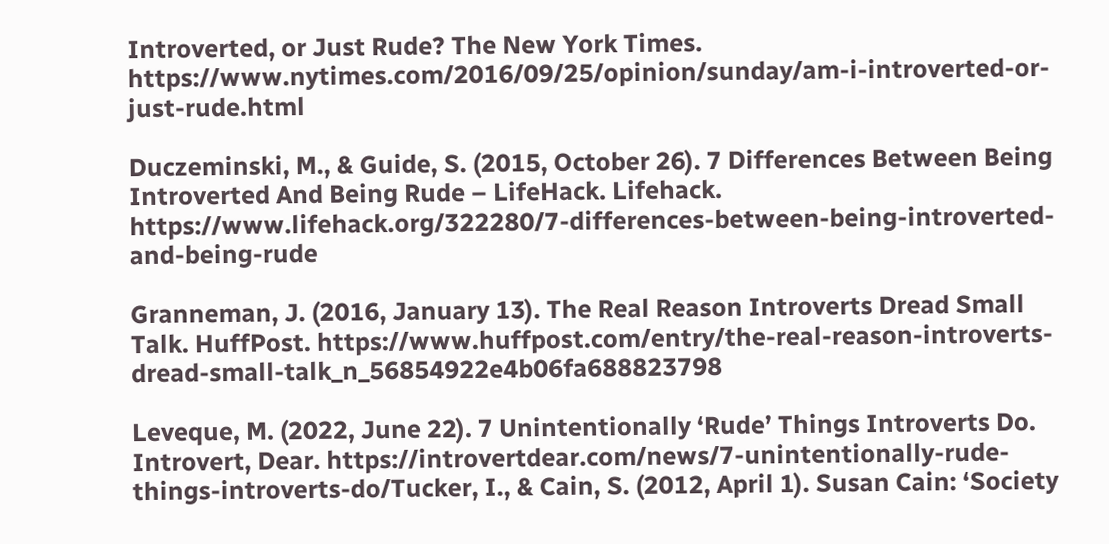Introverted, or Just Rude? The New York Times. https://www.nytimes.com/2016/09/25/opinion/sunday/am-i-introverted-or-just-rude.html

Duczeminski, M., & Guide, S. (2015, October 26). 7 Differences Between Being Introverted And Being Rude – LifeHack. Lifehack. https://www.lifehack.org/322280/7-differences-between-being-introverted-and-being-rude

Granneman, J. (2016, January 13). The Real Reason Introverts Dread Small Talk. HuffPost. https://www.huffpost.com/entry/the-real-reason-introverts-dread-small-talk_n_56854922e4b06fa688823798

Leveque, M. (2022, June 22). 7 Unintentionally ‘Rude’ Things Introverts Do. Introvert, Dear. https://introvertdear.com/news/7-unintentionally-rude-things-introverts-do/Tucker, I., & Cain, S. (2012, April 1). Susan Cain: ‘Society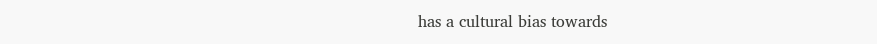has a cultural bias towards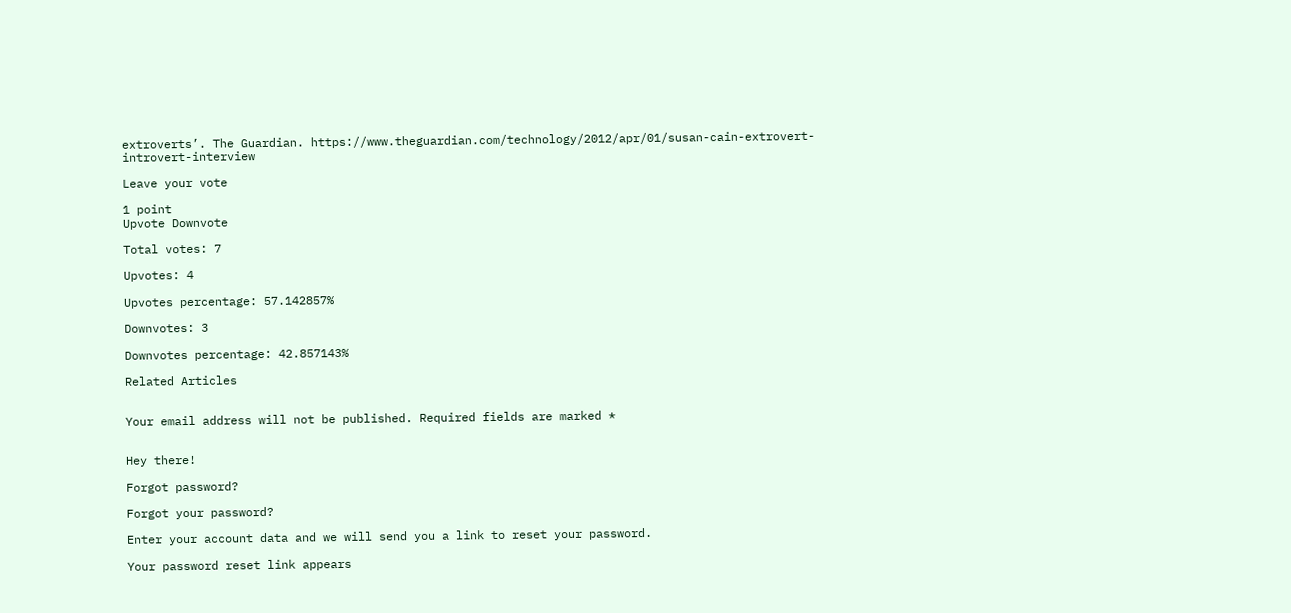extroverts’. The Guardian. https://www.theguardian.com/technology/2012/apr/01/susan-cain-extrovert-introvert-interview

Leave your vote

1 point
Upvote Downvote

Total votes: 7

Upvotes: 4

Upvotes percentage: 57.142857%

Downvotes: 3

Downvotes percentage: 42.857143%

Related Articles


Your email address will not be published. Required fields are marked *


Hey there!

Forgot password?

Forgot your password?

Enter your account data and we will send you a link to reset your password.

Your password reset link appears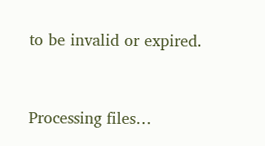to be invalid or expired.


Processing files…